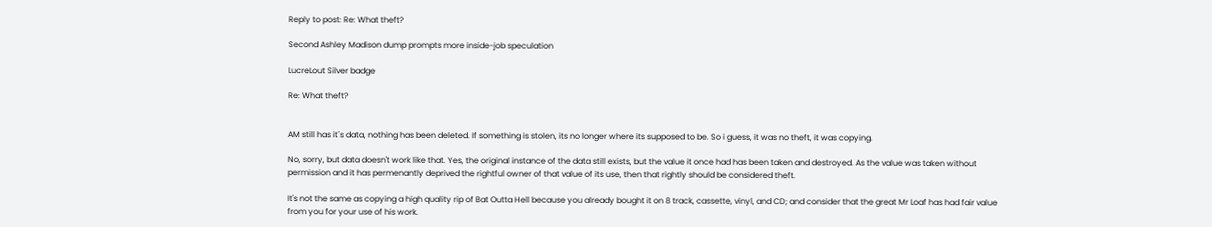Reply to post: Re: What theft?

Second Ashley Madison dump prompts more inside-job speculation

LucreLout Silver badge

Re: What theft?


AM still has it´s data, nothing has been deleted. If something is stolen, its no longer where its supposed to be. So i guess, it was no theft, it was copying.

No, sorry, but data doesn't work like that. Yes, the original instance of the data still exists, but the value it once had has been taken and destroyed. As the value was taken without permission and it has permenantly deprived the rightful owner of that value of its use, then that rightly should be considered theft.

It's not the same as copying a high quality rip of Bat Outta Hell because you already bought it on 8 track, cassette, vinyl, and CD; and consider that the great Mr Loaf has had fair value from you for your use of his work.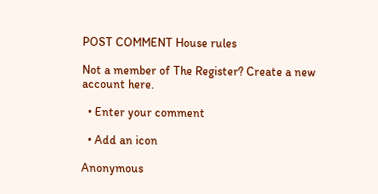POST COMMENT House rules

Not a member of The Register? Create a new account here.

  • Enter your comment

  • Add an icon

Anonymous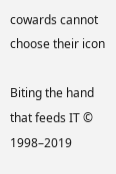cowards cannot choose their icon

Biting the hand that feeds IT © 1998–2019